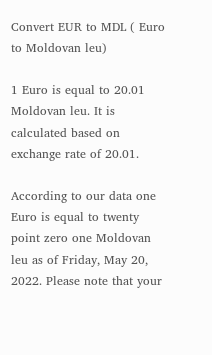Convert EUR to MDL ( Euro to Moldovan leu)

1 Euro is equal to 20.01 Moldovan leu. It is calculated based on exchange rate of 20.01.

According to our data one Euro is equal to twenty point zero one Moldovan leu as of Friday, May 20, 2022. Please note that your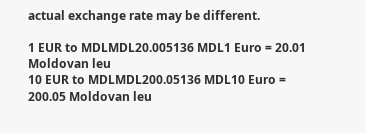actual exchange rate may be different.

1 EUR to MDLMDL20.005136 MDL1 Euro = 20.01 Moldovan leu
10 EUR to MDLMDL200.05136 MDL10 Euro = 200.05 Moldovan leu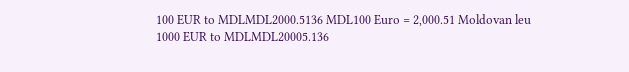100 EUR to MDLMDL2000.5136 MDL100 Euro = 2,000.51 Moldovan leu
1000 EUR to MDLMDL20005.136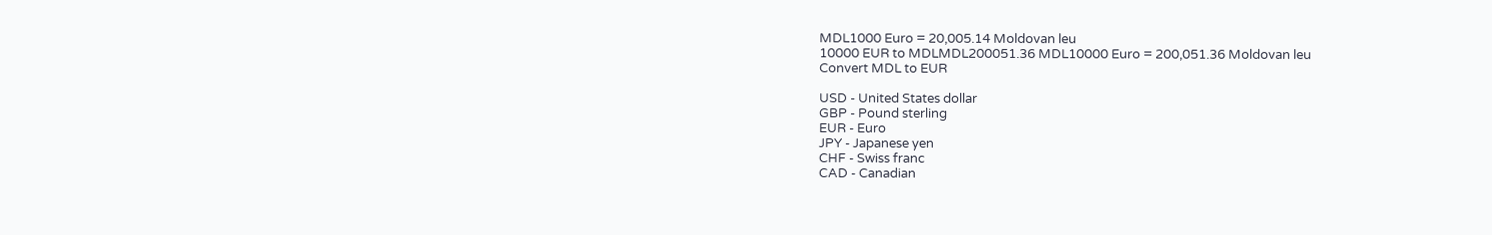MDL1000 Euro = 20,005.14 Moldovan leu
10000 EUR to MDLMDL200051.36 MDL10000 Euro = 200,051.36 Moldovan leu
Convert MDL to EUR

USD - United States dollar
GBP - Pound sterling
EUR - Euro
JPY - Japanese yen
CHF - Swiss franc
CAD - Canadian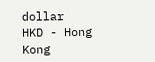dollar
HKD - Hong Kong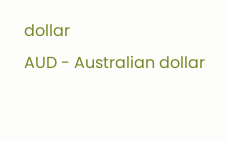dollar
AUD - Australian dollar